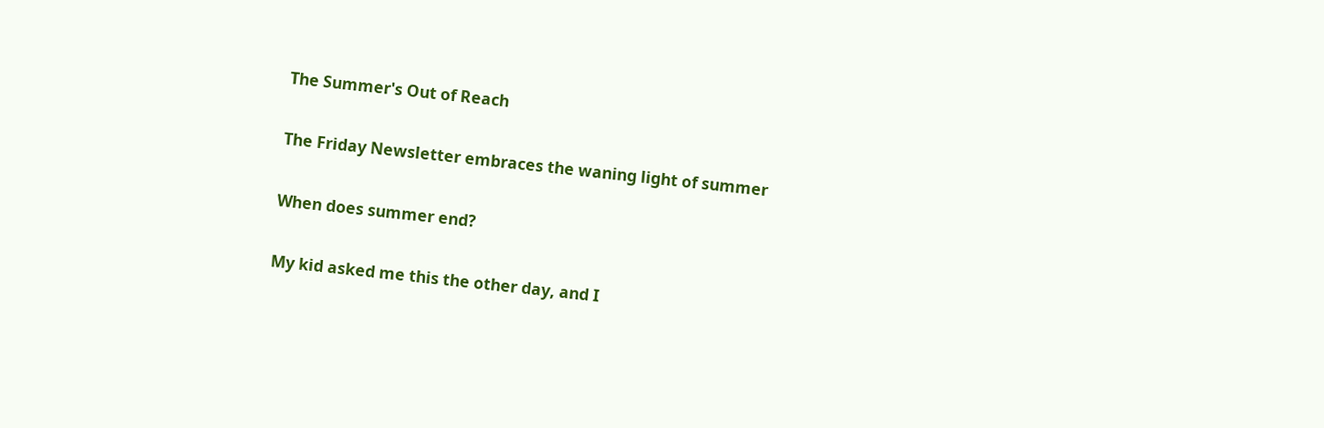The Summer's Out of Reach

The Friday Newsletter embraces the waning light of summer

When does summer end?

My kid asked me this the other day, and I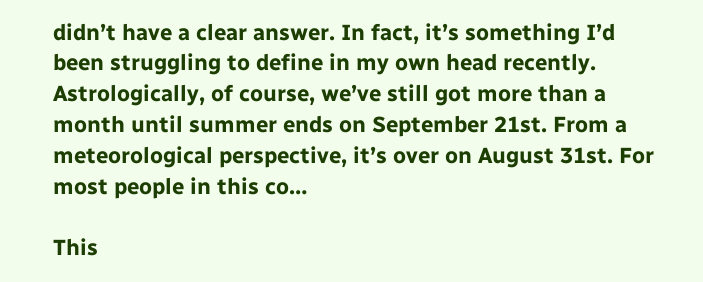didn’t have a clear answer. In fact, it’s something I’d been struggling to define in my own head recently. Astrologically, of course, we’ve still got more than a month until summer ends on September 21st. From a meteorological perspective, it’s over on August 31st. For most people in this co…

This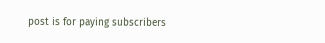post is for paying subscribers